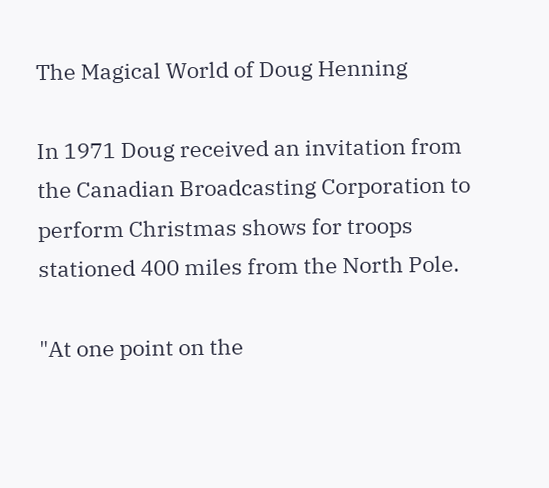The Magical World of Doug Henning

In 1971 Doug received an invitation from the Canadian Broadcasting Corporation to perform Christmas shows for troops stationed 400 miles from the North Pole.

"At one point on the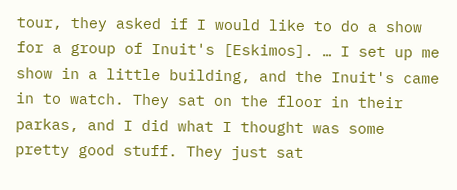tour, they asked if I would like to do a show for a group of Inuit's [Eskimos]. … I set up me show in a little building, and the Inuit's came in to watch. They sat on the floor in their parkas, and I did what I thought was some pretty good stuff. They just sat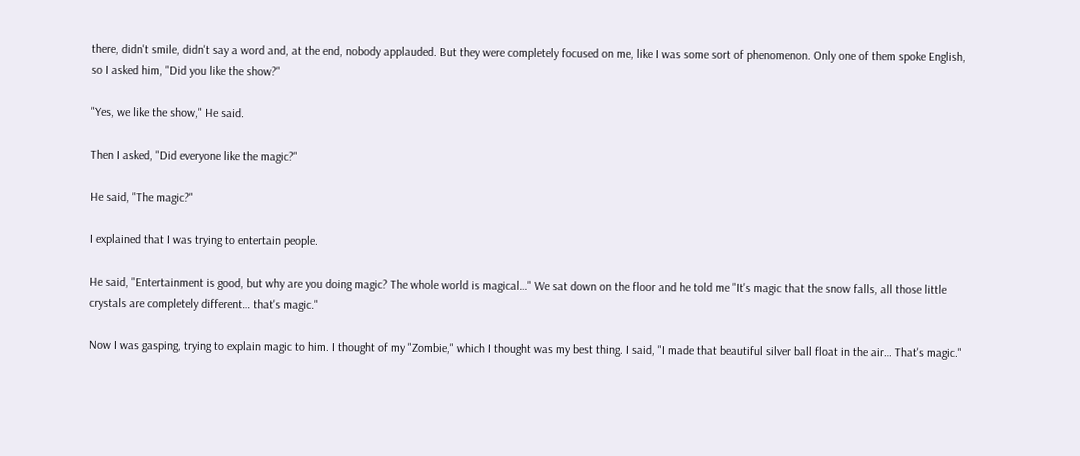there, didn't smile, didn't say a word and, at the end, nobody applauded. But they were completely focused on me, like I was some sort of phenomenon. Only one of them spoke English, so I asked him, "Did you like the show?"

"Yes, we like the show," He said.

Then I asked, "Did everyone like the magic?"

He said, "The magic?"

I explained that I was trying to entertain people.

He said, "Entertainment is good, but why are you doing magic? The whole world is magical…" We sat down on the floor and he told me "It's magic that the snow falls, all those little crystals are completely different… that's magic."

Now I was gasping, trying to explain magic to him. I thought of my "Zombie," which I thought was my best thing. I said, "I made that beautiful silver ball float in the air… That's magic."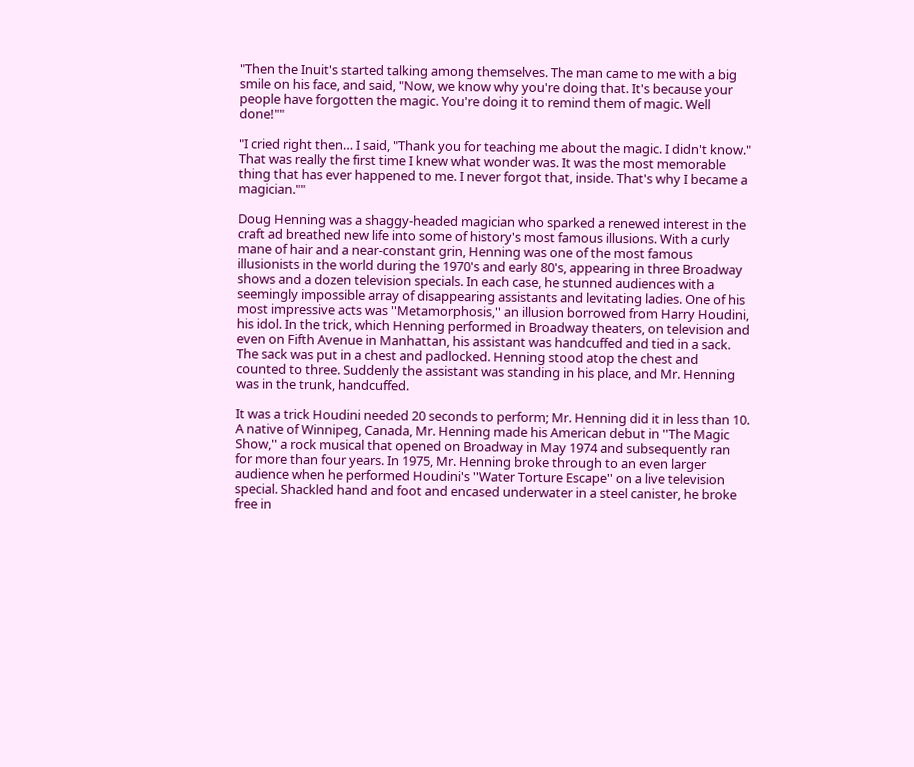"Then the Inuit's started talking among themselves. The man came to me with a big smile on his face, and said, "Now, we know why you're doing that. It's because your people have forgotten the magic. You're doing it to remind them of magic. Well done!""

"I cried right then… I said, "Thank you for teaching me about the magic. I didn't know." That was really the first time I knew what wonder was. It was the most memorable thing that has ever happened to me. I never forgot that, inside. That's why I became a magician.""

Doug Henning was a shaggy-headed magician who sparked a renewed interest in the craft ad breathed new life into some of history's most famous illusions. With a curly mane of hair and a near-constant grin, Henning was one of the most famous illusionists in the world during the 1970's and early 80's, appearing in three Broadway shows and a dozen television specials. In each case, he stunned audiences with a seemingly impossible array of disappearing assistants and levitating ladies. One of his most impressive acts was ''Metamorphosis,'' an illusion borrowed from Harry Houdini, his idol. In the trick, which Henning performed in Broadway theaters, on television and even on Fifth Avenue in Manhattan, his assistant was handcuffed and tied in a sack. The sack was put in a chest and padlocked. Henning stood atop the chest and counted to three. Suddenly the assistant was standing in his place, and Mr. Henning was in the trunk, handcuffed.

It was a trick Houdini needed 20 seconds to perform; Mr. Henning did it in less than 10. A native of Winnipeg, Canada, Mr. Henning made his American debut in ''The Magic Show,'' a rock musical that opened on Broadway in May 1974 and subsequently ran for more than four years. In 1975, Mr. Henning broke through to an even larger audience when he performed Houdini's ''Water Torture Escape'' on a live television special. Shackled hand and foot and encased underwater in a steel canister, he broke free in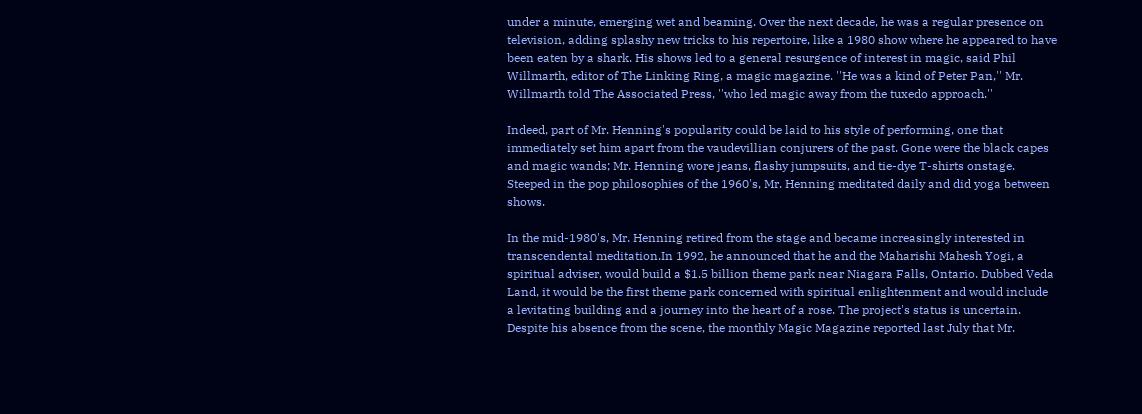under a minute, emerging wet and beaming. Over the next decade, he was a regular presence on television, adding splashy new tricks to his repertoire, like a 1980 show where he appeared to have been eaten by a shark. His shows led to a general resurgence of interest in magic, said Phil Willmarth, editor of The Linking Ring, a magic magazine. ''He was a kind of Peter Pan,'' Mr. Willmarth told The Associated Press, ''who led magic away from the tuxedo approach.''

Indeed, part of Mr. Henning's popularity could be laid to his style of performing, one that immediately set him apart from the vaudevillian conjurers of the past. Gone were the black capes and magic wands; Mr. Henning wore jeans, flashy jumpsuits, and tie-dye T-shirts onstage. Steeped in the pop philosophies of the 1960's, Mr. Henning meditated daily and did yoga between shows.

In the mid-1980's, Mr. Henning retired from the stage and became increasingly interested in transcendental meditation.In 1992, he announced that he and the Maharishi Mahesh Yogi, a spiritual adviser, would build a $1.5 billion theme park near Niagara Falls, Ontario. Dubbed Veda Land, it would be the first theme park concerned with spiritual enlightenment and would include a levitating building and a journey into the heart of a rose. The project's status is uncertain. Despite his absence from the scene, the monthly Magic Magazine reported last July that Mr.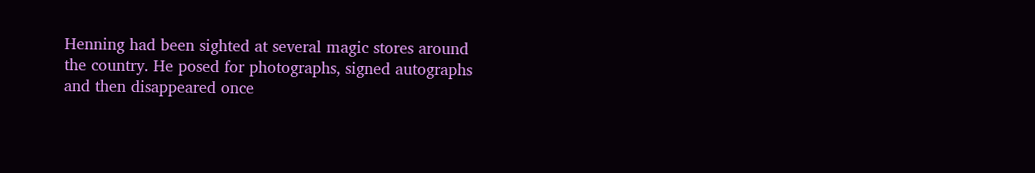Henning had been sighted at several magic stores around the country. He posed for photographs, signed autographs and then disappeared once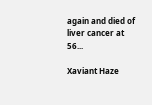again and died of liver cancer at 56...

Xaviant Haze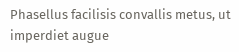Phasellus facilisis convallis metus, ut imperdiet augue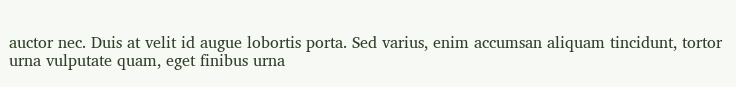auctor nec. Duis at velit id augue lobortis porta. Sed varius, enim accumsan aliquam tincidunt, tortor urna vulputate quam, eget finibus urna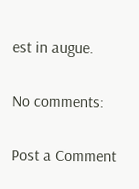est in augue.

No comments:

Post a Comment